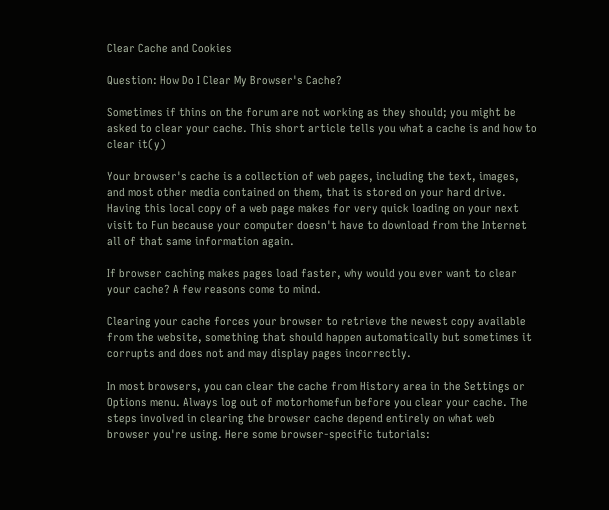Clear Cache and Cookies

Question: How Do I Clear My Browser's Cache?

Sometimes if thins on the forum are not working as they should; you might be asked to clear your cache. This short article tells you what a cache is and how to clear it(y)

Your browser's cache is a collection of web pages, including the text, images, and most other media contained on them, that is stored on your hard drive. Having this local copy of a web page makes for very quick loading on your next visit to Fun because your computer doesn't have to download from the Internet all of that same information again.

If browser caching makes pages load faster, why would you ever want to clear your cache? A few reasons come to mind.

Clearing your cache forces your browser to retrieve the newest copy available from the website, something that should happen automatically but sometimes it corrupts and does not and may display pages incorrectly.

In most browsers, you can clear the cache from History area in the Settings or Options menu. Always log out of motorhomefun before you clear your cache. The steps involved in clearing the browser cache depend entirely on what web browser you're using. Here some browser-specific tutorials: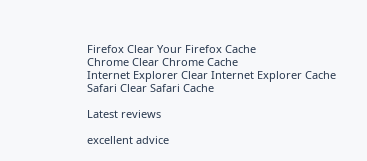Firefox Clear Your Firefox Cache
Chrome Clear Chrome Cache
Internet Explorer Clear Internet Explorer Cache
Safari Clear Safari Cache

Latest reviews

excellent advice